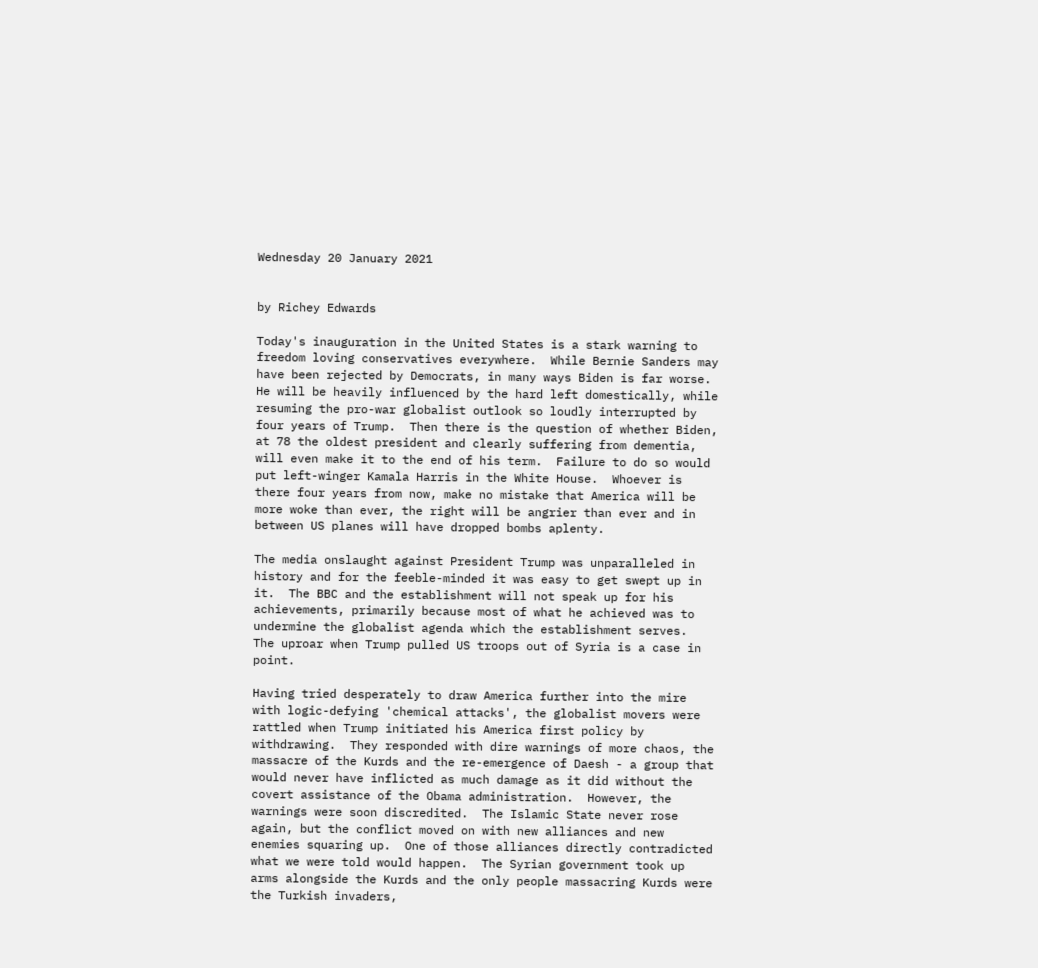Wednesday 20 January 2021


by Richey Edwards

Today's inauguration in the United States is a stark warning to freedom loving conservatives everywhere.  While Bernie Sanders may have been rejected by Democrats, in many ways Biden is far worse.  He will be heavily influenced by the hard left domestically, while resuming the pro-war globalist outlook so loudly interrupted by four years of Trump.  Then there is the question of whether Biden, at 78 the oldest president and clearly suffering from dementia, will even make it to the end of his term.  Failure to do so would put left-winger Kamala Harris in the White House.  Whoever is there four years from now, make no mistake that America will be more woke than ever, the right will be angrier than ever and in between US planes will have dropped bombs aplenty.

The media onslaught against President Trump was unparalleled in history and for the feeble-minded it was easy to get swept up in it.  The BBC and the establishment will not speak up for his achievements, primarily because most of what he achieved was to undermine the globalist agenda which the establishment serves.  The uproar when Trump pulled US troops out of Syria is a case in point.

Having tried desperately to draw America further into the mire with logic-defying 'chemical attacks', the globalist movers were rattled when Trump initiated his America first policy by withdrawing.  They responded with dire warnings of more chaos, the massacre of the Kurds and the re-emergence of Daesh - a group that would never have inflicted as much damage as it did without the covert assistance of the Obama administration.  However, the warnings were soon discredited.  The Islamic State never rose again, but the conflict moved on with new alliances and new enemies squaring up.  One of those alliances directly contradicted what we were told would happen.  The Syrian government took up arms alongside the Kurds and the only people massacring Kurds were the Turkish invaders,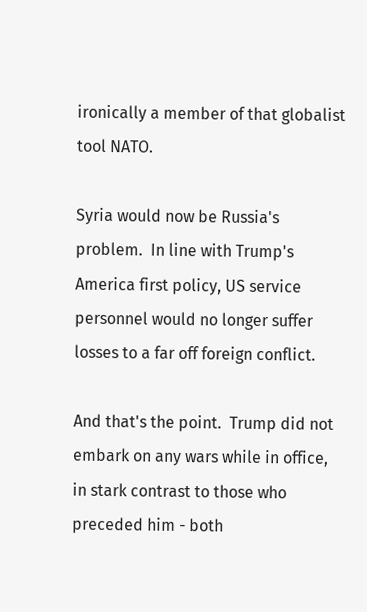ironically a member of that globalist tool NATO.

Syria would now be Russia's problem.  In line with Trump's America first policy, US service personnel would no longer suffer losses to a far off foreign conflict.

And that's the point.  Trump did not embark on any wars while in office, in stark contrast to those who preceded him - both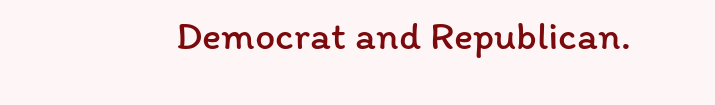Democrat and Republican.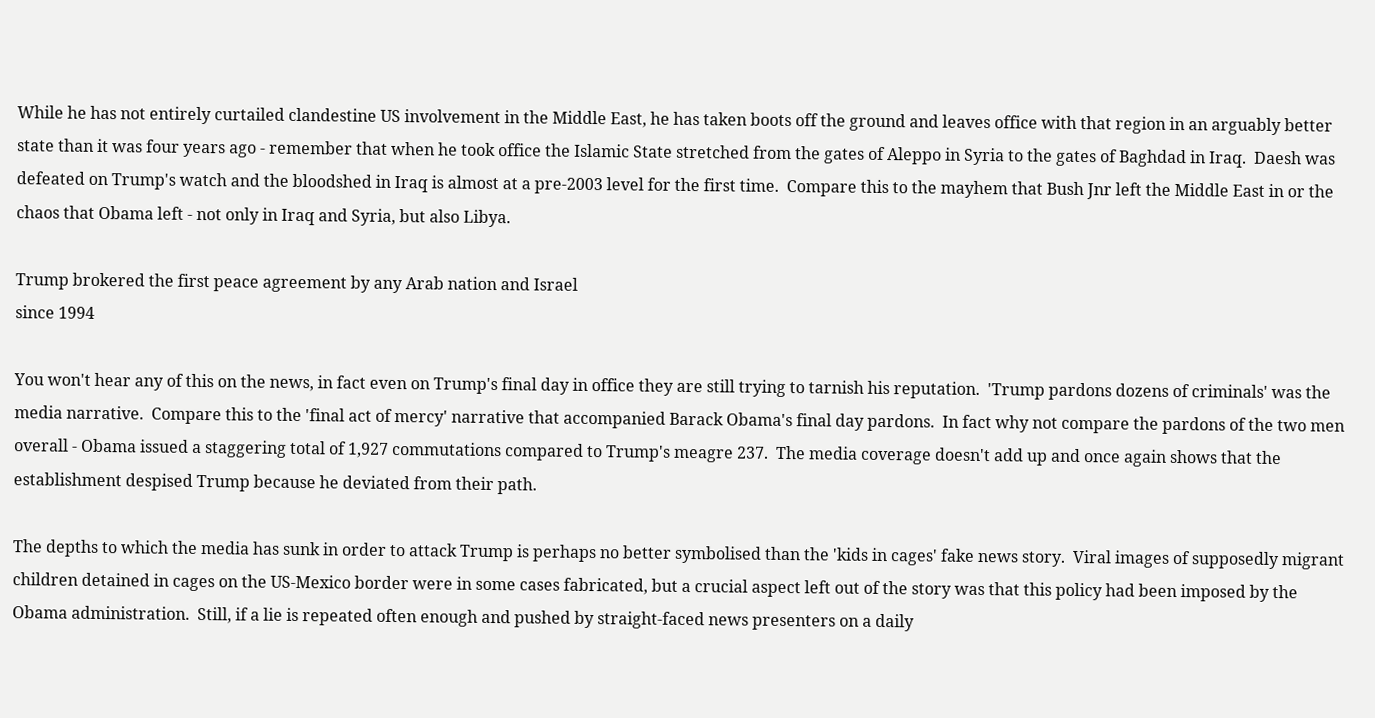While he has not entirely curtailed clandestine US involvement in the Middle East, he has taken boots off the ground and leaves office with that region in an arguably better state than it was four years ago - remember that when he took office the Islamic State stretched from the gates of Aleppo in Syria to the gates of Baghdad in Iraq.  Daesh was defeated on Trump's watch and the bloodshed in Iraq is almost at a pre-2003 level for the first time.  Compare this to the mayhem that Bush Jnr left the Middle East in or the chaos that Obama left - not only in Iraq and Syria, but also Libya.

Trump brokered the first peace agreement by any Arab nation and Israel
since 1994

You won't hear any of this on the news, in fact even on Trump's final day in office they are still trying to tarnish his reputation.  'Trump pardons dozens of criminals' was the media narrative.  Compare this to the 'final act of mercy' narrative that accompanied Barack Obama's final day pardons.  In fact why not compare the pardons of the two men overall - Obama issued a staggering total of 1,927 commutations compared to Trump's meagre 237.  The media coverage doesn't add up and once again shows that the establishment despised Trump because he deviated from their path.

The depths to which the media has sunk in order to attack Trump is perhaps no better symbolised than the 'kids in cages' fake news story.  Viral images of supposedly migrant children detained in cages on the US-Mexico border were in some cases fabricated, but a crucial aspect left out of the story was that this policy had been imposed by the Obama administration.  Still, if a lie is repeated often enough and pushed by straight-faced news presenters on a daily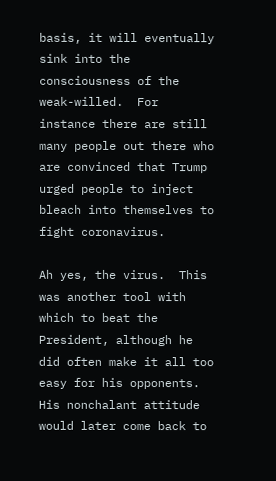basis, it will eventually sink into the consciousness of the weak-willed.  For instance there are still many people out there who are convinced that Trump urged people to inject bleach into themselves to fight coronavirus.

Ah yes, the virus.  This was another tool with which to beat the President, although he did often make it all too easy for his opponents.  His nonchalant attitude would later come back to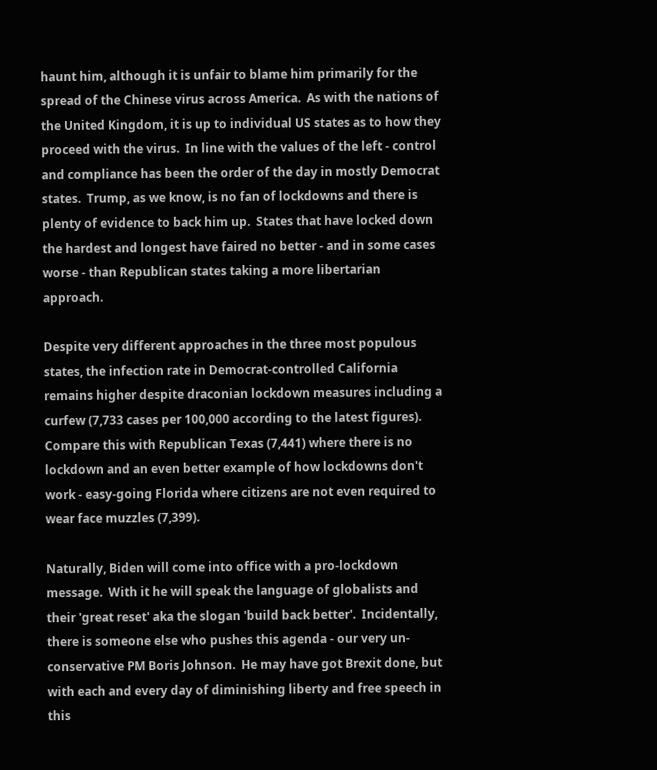haunt him, although it is unfair to blame him primarily for the spread of the Chinese virus across America.  As with the nations of the United Kingdom, it is up to individual US states as to how they proceed with the virus.  In line with the values of the left - control and compliance has been the order of the day in mostly Democrat states.  Trump, as we know, is no fan of lockdowns and there is plenty of evidence to back him up.  States that have locked down the hardest and longest have faired no better - and in some cases worse - than Republican states taking a more libertarian approach.

Despite very different approaches in the three most populous states, the infection rate in Democrat-controlled California remains higher despite draconian lockdown measures including a curfew (7,733 cases per 100,000 according to the latest figures).  Compare this with Republican Texas (7,441) where there is no lockdown and an even better example of how lockdowns don't work - easy-going Florida where citizens are not even required to wear face muzzles (7,399).

Naturally, Biden will come into office with a pro-lockdown message.  With it he will speak the language of globalists and their 'great reset' aka the slogan 'build back better'.  Incidentally, there is someone else who pushes this agenda - our very un-conservative PM Boris Johnson.  He may have got Brexit done, but with each and every day of diminishing liberty and free speech in this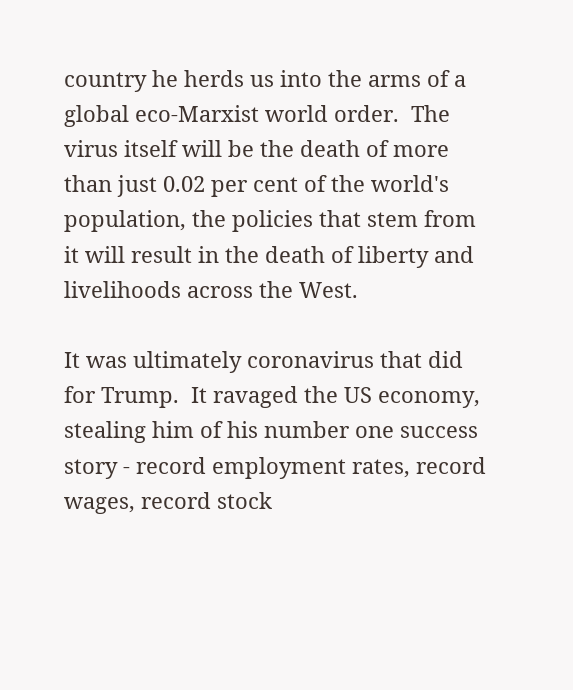country he herds us into the arms of a global eco-Marxist world order.  The virus itself will be the death of more than just 0.02 per cent of the world's population, the policies that stem from it will result in the death of liberty and livelihoods across the West.

It was ultimately coronavirus that did for Trump.  It ravaged the US economy, stealing him of his number one success story - record employment rates, record wages, record stock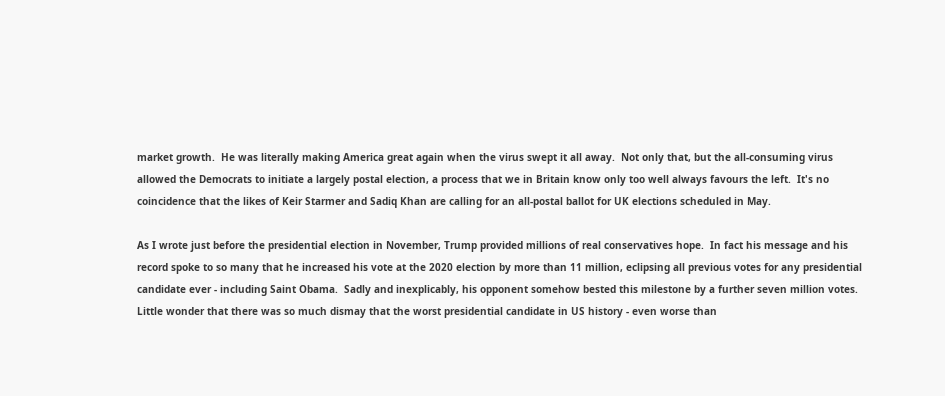market growth.  He was literally making America great again when the virus swept it all away.  Not only that, but the all-consuming virus allowed the Democrats to initiate a largely postal election, a process that we in Britain know only too well always favours the left.  It's no coincidence that the likes of Keir Starmer and Sadiq Khan are calling for an all-postal ballot for UK elections scheduled in May.

As I wrote just before the presidential election in November, Trump provided millions of real conservatives hope.  In fact his message and his record spoke to so many that he increased his vote at the 2020 election by more than 11 million, eclipsing all previous votes for any presidential candidate ever - including Saint Obama.  Sadly and inexplicably, his opponent somehow bested this milestone by a further seven million votes.  Little wonder that there was so much dismay that the worst presidential candidate in US history - even worse than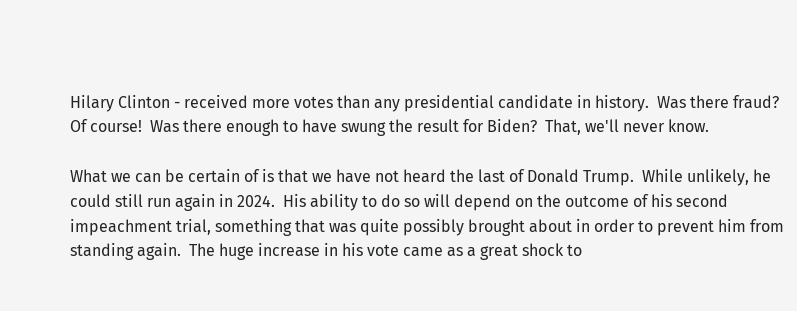Hilary Clinton - received more votes than any presidential candidate in history.  Was there fraud?  Of course!  Was there enough to have swung the result for Biden?  That, we'll never know.

What we can be certain of is that we have not heard the last of Donald Trump.  While unlikely, he could still run again in 2024.  His ability to do so will depend on the outcome of his second impeachment trial, something that was quite possibly brought about in order to prevent him from standing again.  The huge increase in his vote came as a great shock to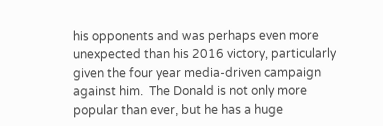his opponents and was perhaps even more unexpected than his 2016 victory, particularly given the four year media-driven campaign against him.  The Donald is not only more popular than ever, but he has a huge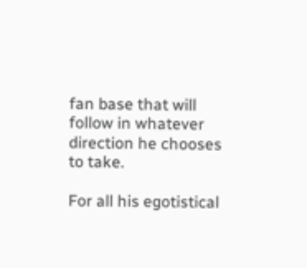fan base that will follow in whatever direction he chooses to take.

For all his egotistical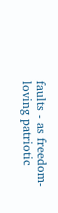faults - as freedom-loving patriotic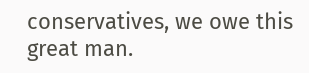conservatives, we owe this great man.